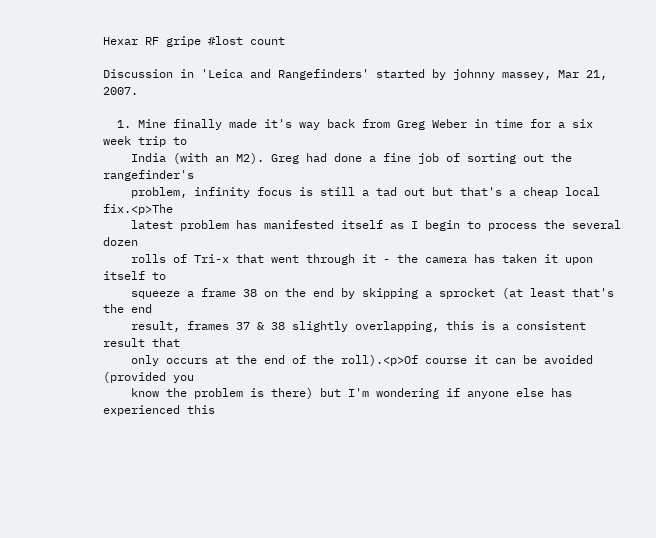Hexar RF gripe #lost count

Discussion in 'Leica and Rangefinders' started by johnny massey, Mar 21, 2007.

  1. Mine finally made it's way back from Greg Weber in time for a six week trip to
    India (with an M2). Greg had done a fine job of sorting out the rangefinder's
    problem, infinity focus is still a tad out but that's a cheap local fix.<p>The
    latest problem has manifested itself as I begin to process the several dozen
    rolls of Tri-x that went through it - the camera has taken it upon itself to
    squeeze a frame 38 on the end by skipping a sprocket (at least that's the end
    result, frames 37 & 38 slightly overlapping, this is a consistent result that
    only occurs at the end of the roll).<p>Of course it can be avoided (provided you
    know the problem is there) but I'm wondering if anyone else has experienced this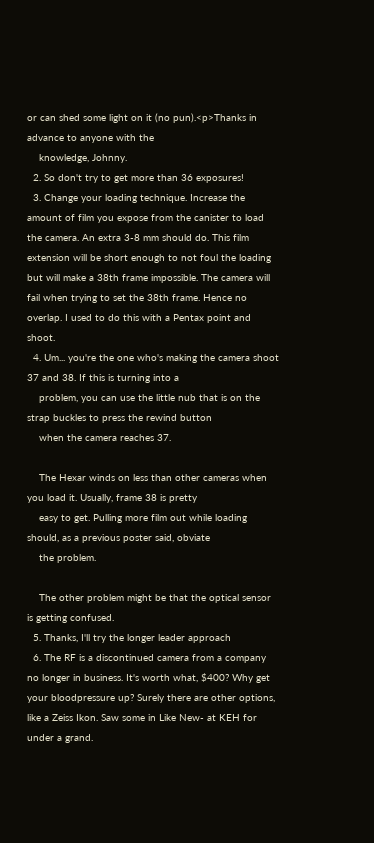or can shed some light on it (no pun).<p>Thanks in advance to anyone with the
    knowledge, Johnny.
  2. So don't try to get more than 36 exposures!
  3. Change your loading technique. Increase the amount of film you expose from the canister to load the camera. An extra 3-8 mm should do. This film extension will be short enough to not foul the loading but will make a 38th frame impossible. The camera will fail when trying to set the 38th frame. Hence no overlap. I used to do this with a Pentax point and shoot.
  4. Um... you're the one who's making the camera shoot 37 and 38. If this is turning into a
    problem, you can use the little nub that is on the strap buckles to press the rewind button
    when the camera reaches 37.

    The Hexar winds on less than other cameras when you load it. Usually, frame 38 is pretty
    easy to get. Pulling more film out while loading should, as a previous poster said, obviate
    the problem.

    The other problem might be that the optical sensor is getting confused.
  5. Thanks, I'll try the longer leader approach
  6. The RF is a discontinued camera from a company no longer in business. It's worth what, $400? Why get your bloodpressure up? Surely there are other options, like a Zeiss Ikon. Saw some in Like New- at KEH for under a grand.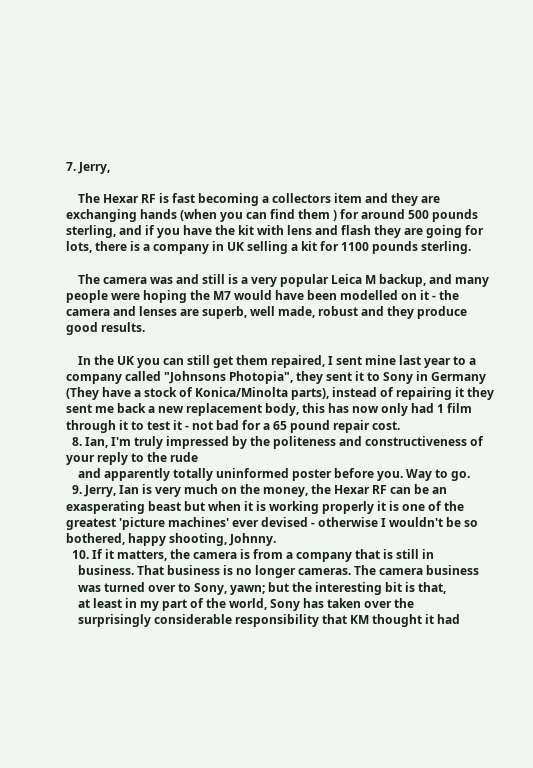7. Jerry,

    The Hexar RF is fast becoming a collectors item and they are exchanging hands (when you can find them ) for around 500 pounds sterling, and if you have the kit with lens and flash they are going for lots, there is a company in UK selling a kit for 1100 pounds sterling.

    The camera was and still is a very popular Leica M backup, and many people were hoping the M7 would have been modelled on it - the camera and lenses are superb, well made, robust and they produce good results.

    In the UK you can still get them repaired, I sent mine last year to a company called "Johnsons Photopia", they sent it to Sony in Germany (They have a stock of Konica/Minolta parts), instead of repairing it they sent me back a new replacement body, this has now only had 1 film through it to test it - not bad for a 65 pound repair cost.
  8. Ian, I'm truly impressed by the politeness and constructiveness of your reply to the rude
    and apparently totally uninformed poster before you. Way to go.
  9. Jerry, Ian is very much on the money, the Hexar RF can be an exasperating beast but when it is working properly it is one of the greatest 'picture machines' ever devised - otherwise I wouldn't be so bothered, happy shooting, Johnny.
  10. If it matters, the camera is from a company that is still in
    business. That business is no longer cameras. The camera business
    was turned over to Sony, yawn; but the interesting bit is that,
    at least in my part of the world, Sony has taken over the
    surprisingly considerable responsibility that KM thought it had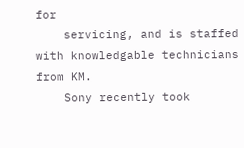for
    servicing, and is staffed with knowledgable technicians from KM.
    Sony recently took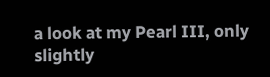a look at my Pearl III, only slightly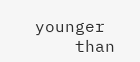younger
    than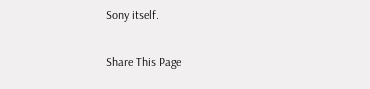Sony itself.

Share This Page